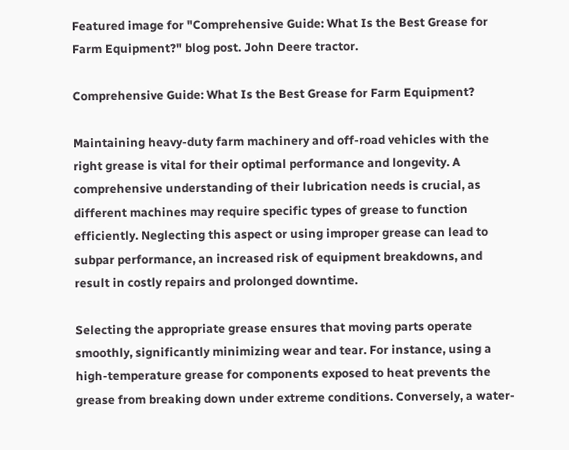Featured image for "Comprehensive Guide: What Is the Best Grease for Farm Equipment?" blog post. John Deere tractor.

Comprehensive Guide: What Is the Best Grease for Farm Equipment?

Maintaining heavy-duty farm machinery and off-road vehicles with the right grease is vital for their optimal performance and longevity. A comprehensive understanding of their lubrication needs is crucial, as different machines may require specific types of grease to function efficiently. Neglecting this aspect or using improper grease can lead to subpar performance, an increased risk of equipment breakdowns, and result in costly repairs and prolonged downtime.

Selecting the appropriate grease ensures that moving parts operate smoothly, significantly minimizing wear and tear. For instance, using a high-temperature grease for components exposed to heat prevents the grease from breaking down under extreme conditions. Conversely, a water-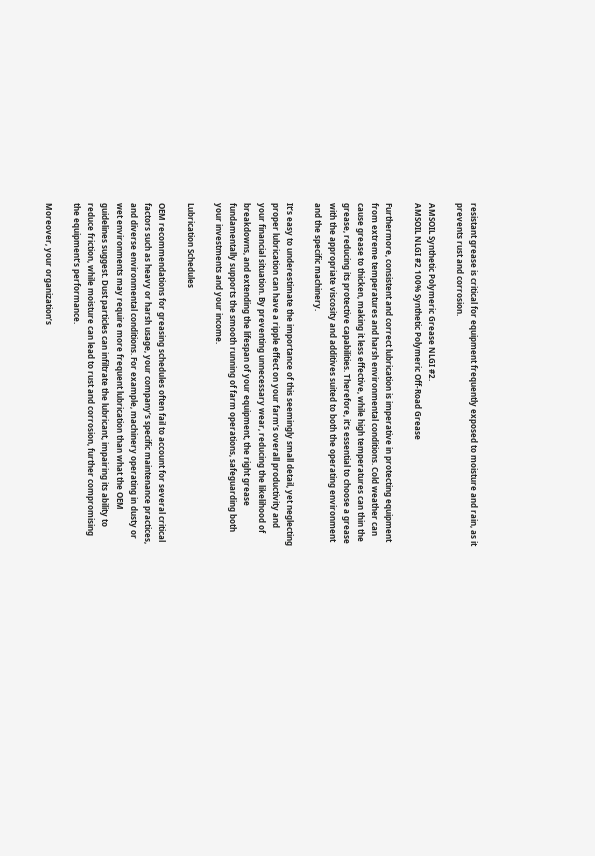resistant grease is critical for equipment frequently exposed to moisture and rain, as it prevents rust and corrosion.

AMSOIL Synthetic Polymeric Grease NLGI #2.
AMSOIL NLGI #2 100% Synthetic Polymeric Off-Road Grease

Furthermore, consistent and correct lubrication is imperative in protecting equipment from extreme temperatures and harsh environmental conditions. Cold weather can cause grease to thicken, making it less effective, while high temperatures can thin the grease, reducing its protective capabilities. Therefore, it’s essential to choose a grease with the appropriate viscosity and additives suited to both the operating environment and the specific machinery.

It’s easy to underestimate the importance of this seemingly small detail, yet neglecting proper lubrication can have a ripple effect on your farm’s overall productivity and your financial situation. By preventing unnecessary wear, reducing the likelihood of breakdowns, and extending the lifespan of your equipment, the right grease fundamentally supports the smooth running of farm operations, safeguarding both your investments and your income.

Lubrication Schedules

OEM recommendations for greasing schedules often fail to account for several critical factors such as heavy or harsh usage, your company’s specific maintenance practices, and diverse environmental conditions. For example, machinery operating in dusty or wet environments may require more frequent lubrication than what the OEM guidelines suggest. Dust particles can infiltrate the lubricant, impairing its ability to reduce friction, while moisture can lead to rust and corrosion, further compromising the equipment’s performance.

Moreover, your organization’s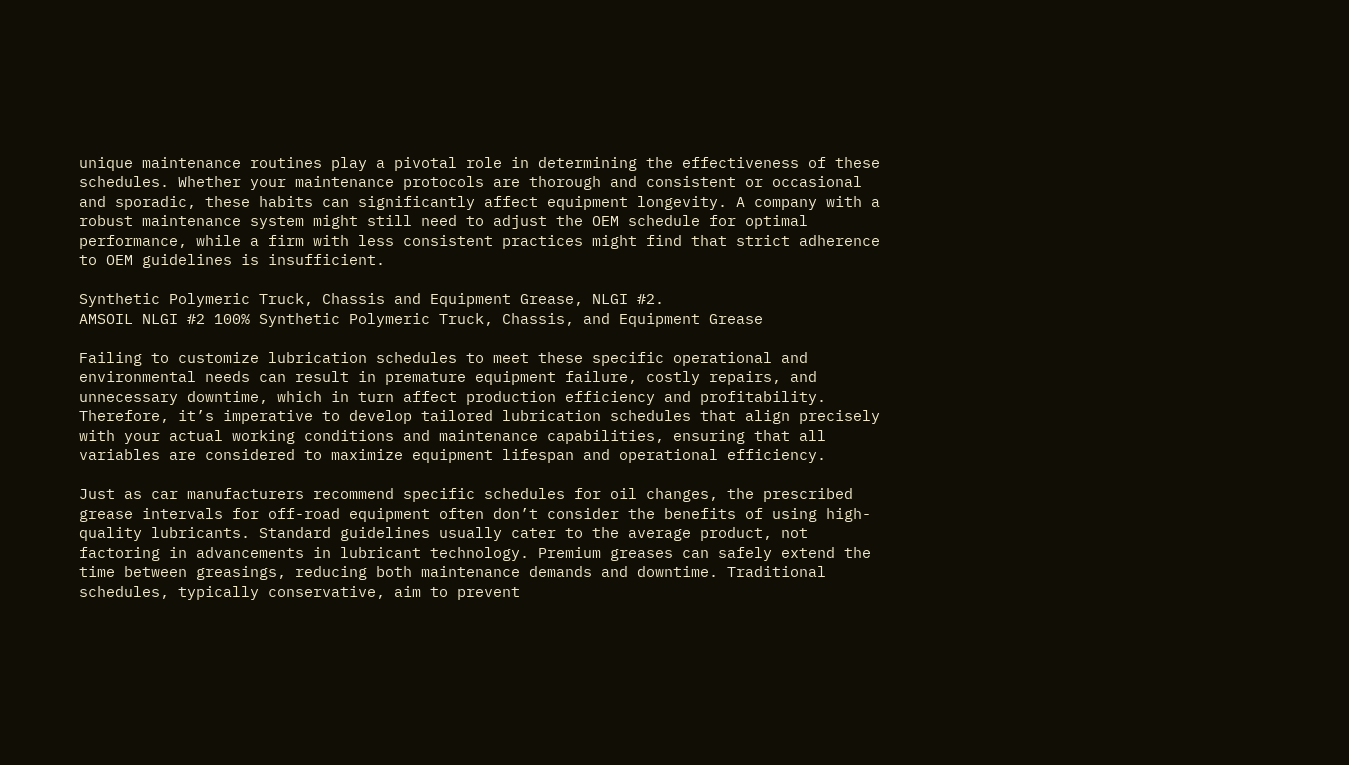unique maintenance routines play a pivotal role in determining the effectiveness of these schedules. Whether your maintenance protocols are thorough and consistent or occasional and sporadic, these habits can significantly affect equipment longevity. A company with a robust maintenance system might still need to adjust the OEM schedule for optimal performance, while a firm with less consistent practices might find that strict adherence to OEM guidelines is insufficient.

Synthetic Polymeric Truck, Chassis and Equipment Grease, NLGI #2.
AMSOIL NLGI #2 100% Synthetic Polymeric Truck, Chassis, and Equipment Grease

Failing to customize lubrication schedules to meet these specific operational and environmental needs can result in premature equipment failure, costly repairs, and unnecessary downtime, which in turn affect production efficiency and profitability. Therefore, it’s imperative to develop tailored lubrication schedules that align precisely with your actual working conditions and maintenance capabilities, ensuring that all variables are considered to maximize equipment lifespan and operational efficiency.

Just as car manufacturers recommend specific schedules for oil changes, the prescribed grease intervals for off-road equipment often don’t consider the benefits of using high-quality lubricants. Standard guidelines usually cater to the average product, not factoring in advancements in lubricant technology. Premium greases can safely extend the time between greasings, reducing both maintenance demands and downtime. Traditional schedules, typically conservative, aim to prevent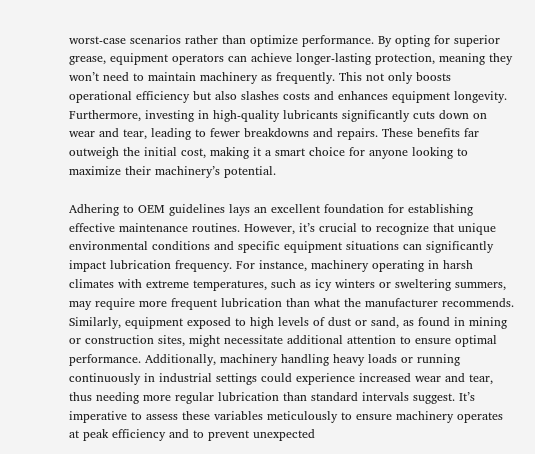worst-case scenarios rather than optimize performance. By opting for superior grease, equipment operators can achieve longer-lasting protection, meaning they won’t need to maintain machinery as frequently. This not only boosts operational efficiency but also slashes costs and enhances equipment longevity. Furthermore, investing in high-quality lubricants significantly cuts down on wear and tear, leading to fewer breakdowns and repairs. These benefits far outweigh the initial cost, making it a smart choice for anyone looking to maximize their machinery’s potential.

Adhering to OEM guidelines lays an excellent foundation for establishing effective maintenance routines. However, it’s crucial to recognize that unique environmental conditions and specific equipment situations can significantly impact lubrication frequency. For instance, machinery operating in harsh climates with extreme temperatures, such as icy winters or sweltering summers, may require more frequent lubrication than what the manufacturer recommends. Similarly, equipment exposed to high levels of dust or sand, as found in mining or construction sites, might necessitate additional attention to ensure optimal performance. Additionally, machinery handling heavy loads or running continuously in industrial settings could experience increased wear and tear, thus needing more regular lubrication than standard intervals suggest. It’s imperative to assess these variables meticulously to ensure machinery operates at peak efficiency and to prevent unexpected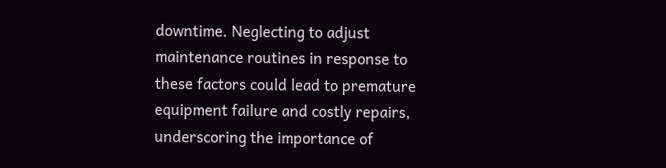downtime. Neglecting to adjust maintenance routines in response to these factors could lead to premature equipment failure and costly repairs, underscoring the importance of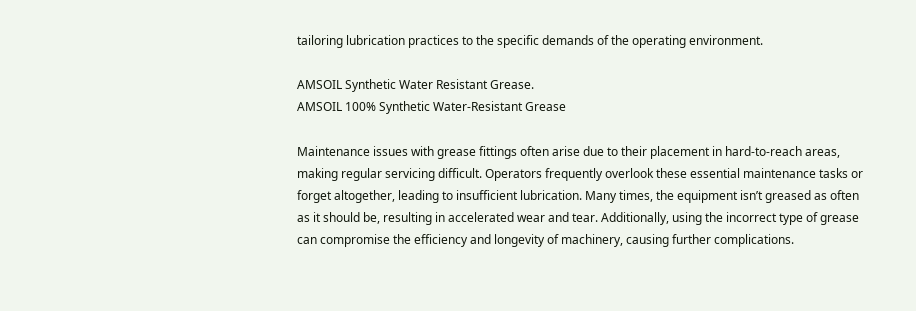tailoring lubrication practices to the specific demands of the operating environment.

AMSOIL Synthetic Water Resistant Grease.
AMSOIL 100% Synthetic Water-Resistant Grease

Maintenance issues with grease fittings often arise due to their placement in hard-to-reach areas, making regular servicing difficult. Operators frequently overlook these essential maintenance tasks or forget altogether, leading to insufficient lubrication. Many times, the equipment isn’t greased as often as it should be, resulting in accelerated wear and tear. Additionally, using the incorrect type of grease can compromise the efficiency and longevity of machinery, causing further complications.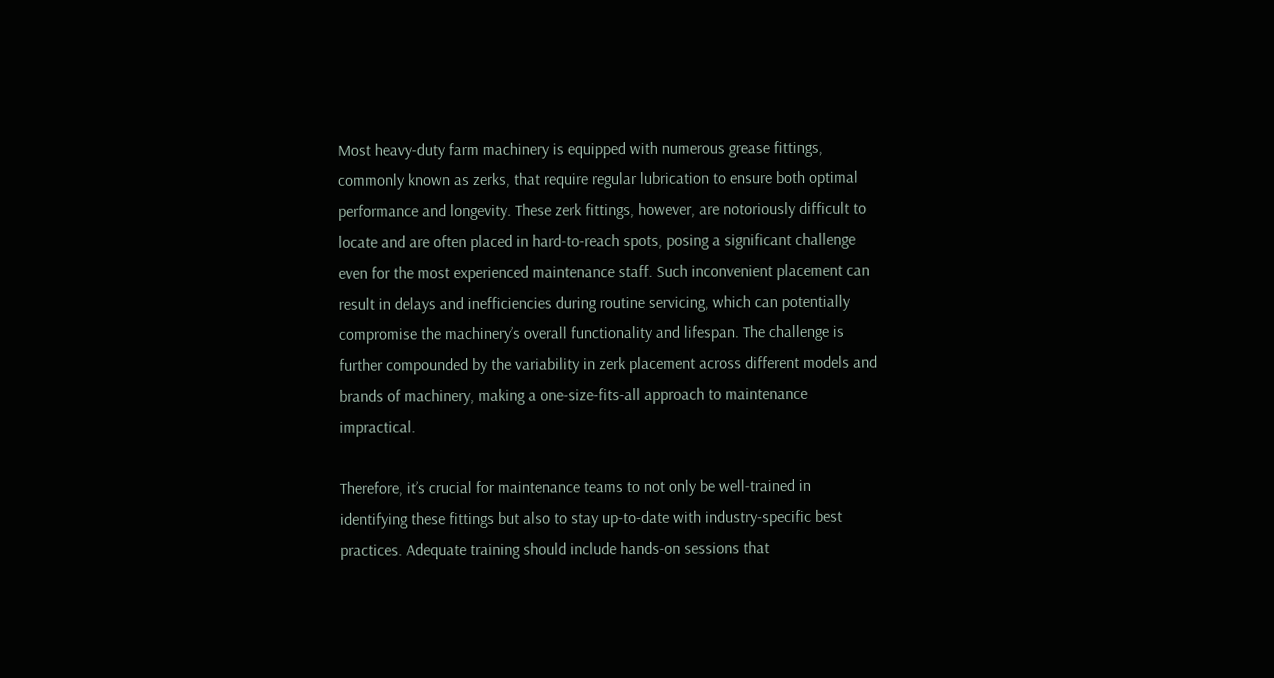Most heavy-duty farm machinery is equipped with numerous grease fittings, commonly known as zerks, that require regular lubrication to ensure both optimal performance and longevity. These zerk fittings, however, are notoriously difficult to locate and are often placed in hard-to-reach spots, posing a significant challenge even for the most experienced maintenance staff. Such inconvenient placement can result in delays and inefficiencies during routine servicing, which can potentially compromise the machinery’s overall functionality and lifespan. The challenge is further compounded by the variability in zerk placement across different models and brands of machinery, making a one-size-fits-all approach to maintenance impractical.

Therefore, it’s crucial for maintenance teams to not only be well-trained in identifying these fittings but also to stay up-to-date with industry-specific best practices. Adequate training should include hands-on sessions that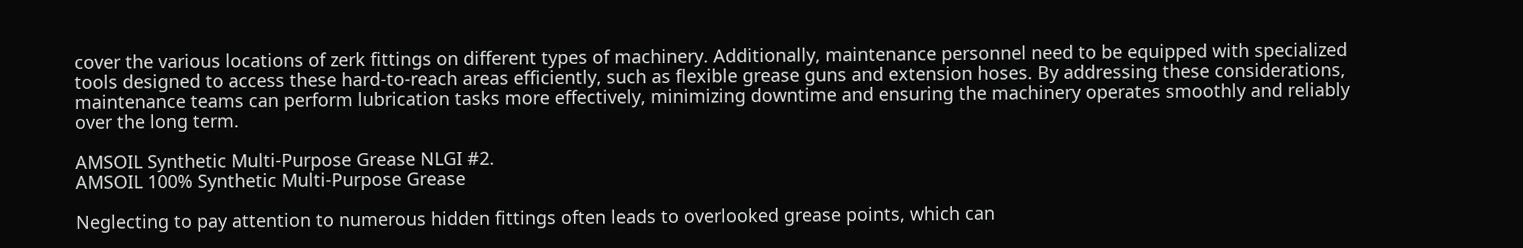cover the various locations of zerk fittings on different types of machinery. Additionally, maintenance personnel need to be equipped with specialized tools designed to access these hard-to-reach areas efficiently, such as flexible grease guns and extension hoses. By addressing these considerations, maintenance teams can perform lubrication tasks more effectively, minimizing downtime and ensuring the machinery operates smoothly and reliably over the long term.

AMSOIL Synthetic Multi-Purpose Grease NLGI #2.
AMSOIL 100% Synthetic Multi-Purpose Grease

Neglecting to pay attention to numerous hidden fittings often leads to overlooked grease points, which can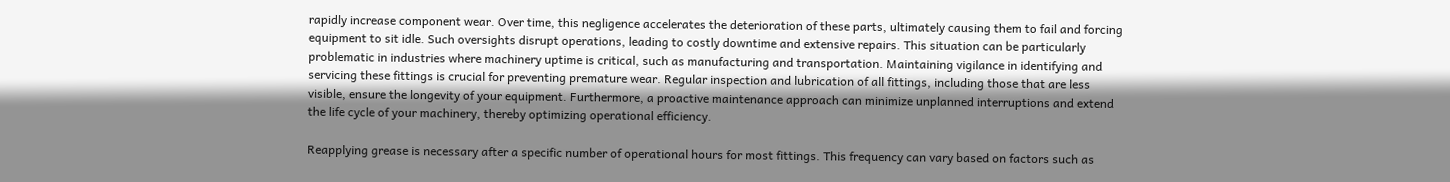rapidly increase component wear. Over time, this negligence accelerates the deterioration of these parts, ultimately causing them to fail and forcing equipment to sit idle. Such oversights disrupt operations, leading to costly downtime and extensive repairs. This situation can be particularly problematic in industries where machinery uptime is critical, such as manufacturing and transportation. Maintaining vigilance in identifying and servicing these fittings is crucial for preventing premature wear. Regular inspection and lubrication of all fittings, including those that are less visible, ensure the longevity of your equipment. Furthermore, a proactive maintenance approach can minimize unplanned interruptions and extend the life cycle of your machinery, thereby optimizing operational efficiency.

Reapplying grease is necessary after a specific number of operational hours for most fittings. This frequency can vary based on factors such as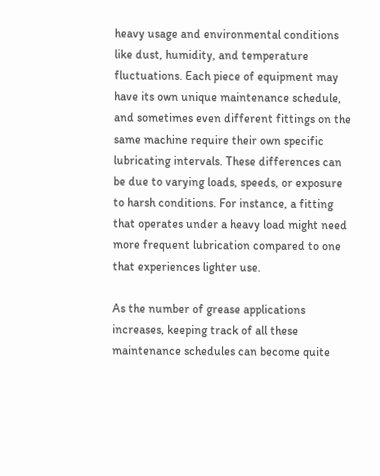heavy usage and environmental conditions like dust, humidity, and temperature fluctuations. Each piece of equipment may have its own unique maintenance schedule, and sometimes even different fittings on the same machine require their own specific lubricating intervals. These differences can be due to varying loads, speeds, or exposure to harsh conditions. For instance, a fitting that operates under a heavy load might need more frequent lubrication compared to one that experiences lighter use.

As the number of grease applications increases, keeping track of all these maintenance schedules can become quite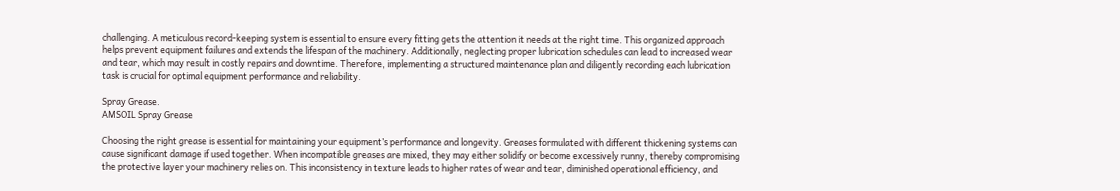challenging. A meticulous record-keeping system is essential to ensure every fitting gets the attention it needs at the right time. This organized approach helps prevent equipment failures and extends the lifespan of the machinery. Additionally, neglecting proper lubrication schedules can lead to increased wear and tear, which may result in costly repairs and downtime. Therefore, implementing a structured maintenance plan and diligently recording each lubrication task is crucial for optimal equipment performance and reliability.

Spray Grease.
AMSOIL Spray Grease

Choosing the right grease is essential for maintaining your equipment’s performance and longevity. Greases formulated with different thickening systems can cause significant damage if used together. When incompatible greases are mixed, they may either solidify or become excessively runny, thereby compromising the protective layer your machinery relies on. This inconsistency in texture leads to higher rates of wear and tear, diminished operational efficiency, and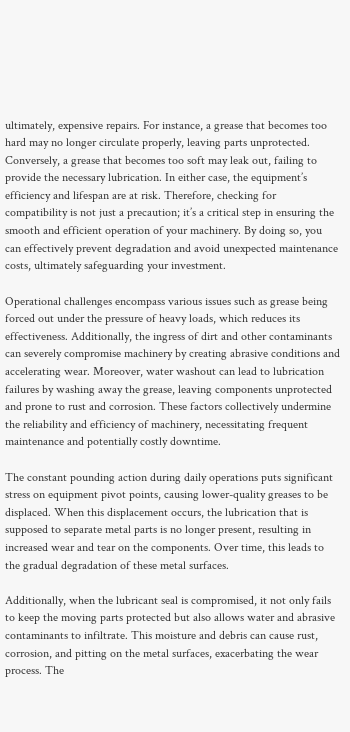ultimately, expensive repairs. For instance, a grease that becomes too hard may no longer circulate properly, leaving parts unprotected. Conversely, a grease that becomes too soft may leak out, failing to provide the necessary lubrication. In either case, the equipment’s efficiency and lifespan are at risk. Therefore, checking for compatibility is not just a precaution; it’s a critical step in ensuring the smooth and efficient operation of your machinery. By doing so, you can effectively prevent degradation and avoid unexpected maintenance costs, ultimately safeguarding your investment.

Operational challenges encompass various issues such as grease being forced out under the pressure of heavy loads, which reduces its effectiveness. Additionally, the ingress of dirt and other contaminants can severely compromise machinery by creating abrasive conditions and accelerating wear. Moreover, water washout can lead to lubrication failures by washing away the grease, leaving components unprotected and prone to rust and corrosion. These factors collectively undermine the reliability and efficiency of machinery, necessitating frequent maintenance and potentially costly downtime.

The constant pounding action during daily operations puts significant stress on equipment pivot points, causing lower-quality greases to be displaced. When this displacement occurs, the lubrication that is supposed to separate metal parts is no longer present, resulting in increased wear and tear on the components. Over time, this leads to the gradual degradation of these metal surfaces.

Additionally, when the lubricant seal is compromised, it not only fails to keep the moving parts protected but also allows water and abrasive contaminants to infiltrate. This moisture and debris can cause rust, corrosion, and pitting on the metal surfaces, exacerbating the wear process. The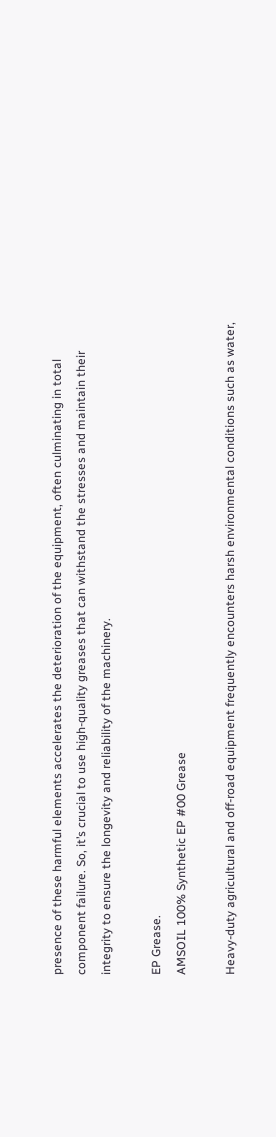presence of these harmful elements accelerates the deterioration of the equipment, often culminating in total component failure. So, it’s crucial to use high-quality greases that can withstand the stresses and maintain their integrity to ensure the longevity and reliability of the machinery.

EP Grease.
AMSOIL 100% Synthetic EP #00 Grease

Heavy-duty agricultural and off-road equipment frequently encounters harsh environmental conditions such as water,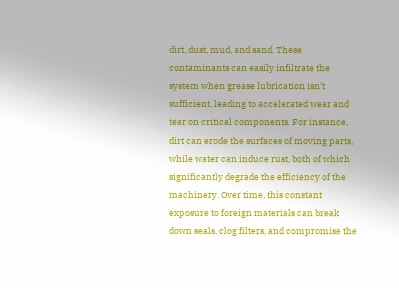dirt, dust, mud, and sand. These contaminants can easily infiltrate the system when grease lubrication isn’t sufficient, leading to accelerated wear and tear on critical components. For instance, dirt can erode the surfaces of moving parts, while water can induce rust, both of which significantly degrade the efficiency of the machinery. Over time, this constant exposure to foreign materials can break down seals, clog filters, and compromise the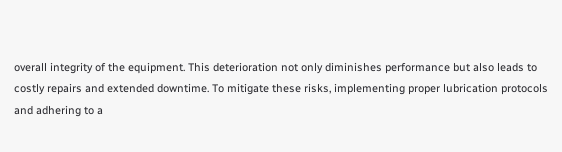overall integrity of the equipment. This deterioration not only diminishes performance but also leads to costly repairs and extended downtime. To mitigate these risks, implementing proper lubrication protocols and adhering to a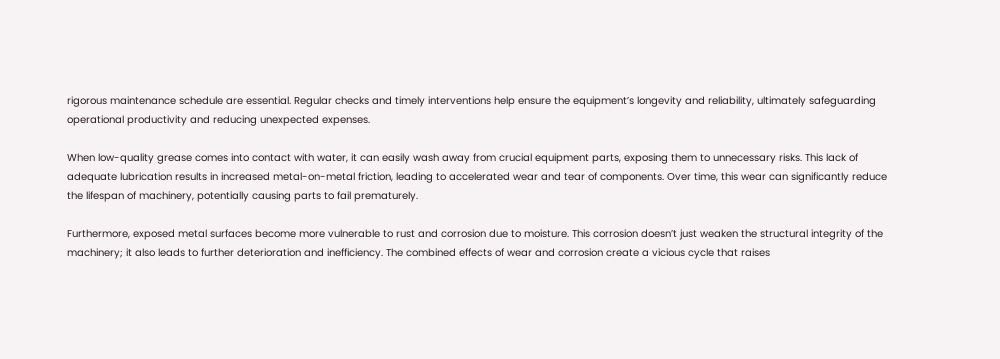rigorous maintenance schedule are essential. Regular checks and timely interventions help ensure the equipment’s longevity and reliability, ultimately safeguarding operational productivity and reducing unexpected expenses.

When low-quality grease comes into contact with water, it can easily wash away from crucial equipment parts, exposing them to unnecessary risks. This lack of adequate lubrication results in increased metal-on-metal friction, leading to accelerated wear and tear of components. Over time, this wear can significantly reduce the lifespan of machinery, potentially causing parts to fail prematurely.

Furthermore, exposed metal surfaces become more vulnerable to rust and corrosion due to moisture. This corrosion doesn’t just weaken the structural integrity of the machinery; it also leads to further deterioration and inefficiency. The combined effects of wear and corrosion create a vicious cycle that raises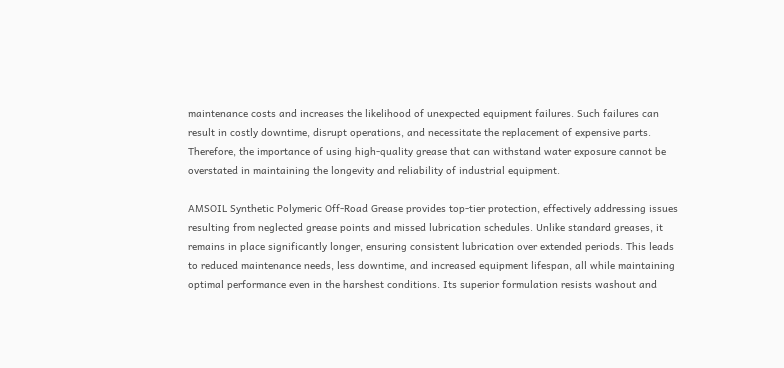maintenance costs and increases the likelihood of unexpected equipment failures. Such failures can result in costly downtime, disrupt operations, and necessitate the replacement of expensive parts. Therefore, the importance of using high-quality grease that can withstand water exposure cannot be overstated in maintaining the longevity and reliability of industrial equipment.

AMSOIL Synthetic Polymeric Off-Road Grease provides top-tier protection, effectively addressing issues resulting from neglected grease points and missed lubrication schedules. Unlike standard greases, it remains in place significantly longer, ensuring consistent lubrication over extended periods. This leads to reduced maintenance needs, less downtime, and increased equipment lifespan, all while maintaining optimal performance even in the harshest conditions. Its superior formulation resists washout and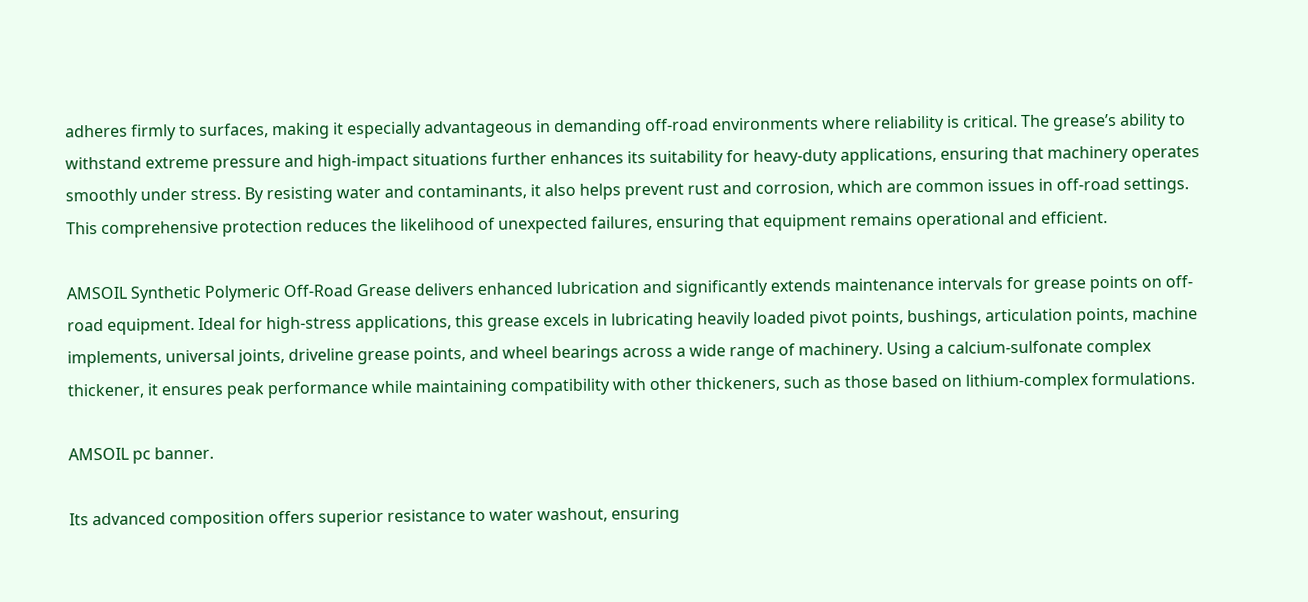adheres firmly to surfaces, making it especially advantageous in demanding off-road environments where reliability is critical. The grease’s ability to withstand extreme pressure and high-impact situations further enhances its suitability for heavy-duty applications, ensuring that machinery operates smoothly under stress. By resisting water and contaminants, it also helps prevent rust and corrosion, which are common issues in off-road settings. This comprehensive protection reduces the likelihood of unexpected failures, ensuring that equipment remains operational and efficient.

AMSOIL Synthetic Polymeric Off-Road Grease delivers enhanced lubrication and significantly extends maintenance intervals for grease points on off-road equipment. Ideal for high-stress applications, this grease excels in lubricating heavily loaded pivot points, bushings, articulation points, machine implements, universal joints, driveline grease points, and wheel bearings across a wide range of machinery. Using a calcium-sulfonate complex thickener, it ensures peak performance while maintaining compatibility with other thickeners, such as those based on lithium-complex formulations.

AMSOIL pc banner.

Its advanced composition offers superior resistance to water washout, ensuring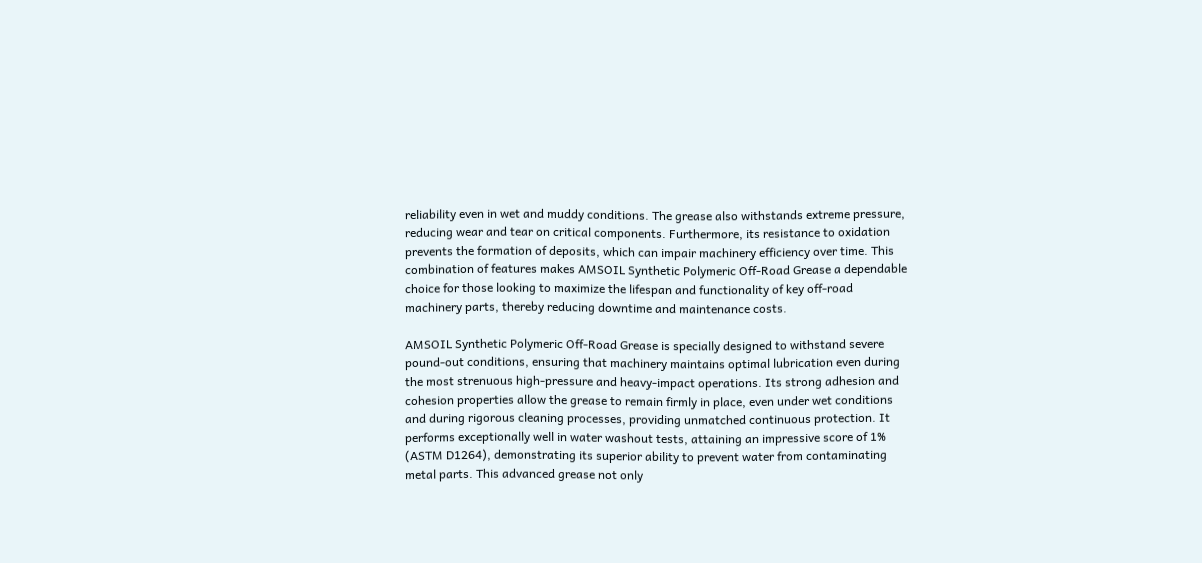reliability even in wet and muddy conditions. The grease also withstands extreme pressure, reducing wear and tear on critical components. Furthermore, its resistance to oxidation prevents the formation of deposits, which can impair machinery efficiency over time. This combination of features makes AMSOIL Synthetic Polymeric Off-Road Grease a dependable choice for those looking to maximize the lifespan and functionality of key off-road machinery parts, thereby reducing downtime and maintenance costs.

AMSOIL Synthetic Polymeric Off-Road Grease is specially designed to withstand severe pound-out conditions, ensuring that machinery maintains optimal lubrication even during the most strenuous high-pressure and heavy-impact operations. Its strong adhesion and cohesion properties allow the grease to remain firmly in place, even under wet conditions and during rigorous cleaning processes, providing unmatched continuous protection. It performs exceptionally well in water washout tests, attaining an impressive score of 1% (ASTM D1264), demonstrating its superior ability to prevent water from contaminating metal parts. This advanced grease not only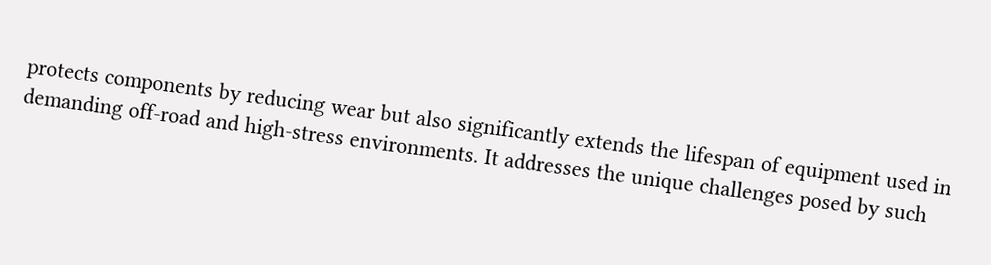protects components by reducing wear but also significantly extends the lifespan of equipment used in demanding off-road and high-stress environments. It addresses the unique challenges posed by such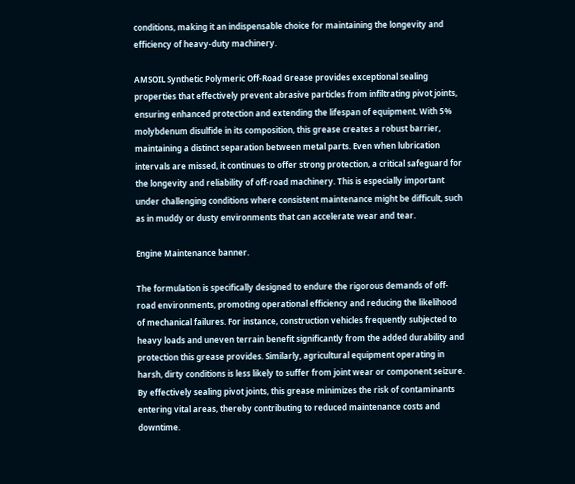conditions, making it an indispensable choice for maintaining the longevity and efficiency of heavy-duty machinery.

AMSOIL Synthetic Polymeric Off-Road Grease provides exceptional sealing properties that effectively prevent abrasive particles from infiltrating pivot joints, ensuring enhanced protection and extending the lifespan of equipment. With 5% molybdenum disulfide in its composition, this grease creates a robust barrier, maintaining a distinct separation between metal parts. Even when lubrication intervals are missed, it continues to offer strong protection, a critical safeguard for the longevity and reliability of off-road machinery. This is especially important under challenging conditions where consistent maintenance might be difficult, such as in muddy or dusty environments that can accelerate wear and tear.

Engine Maintenance banner.

The formulation is specifically designed to endure the rigorous demands of off-road environments, promoting operational efficiency and reducing the likelihood of mechanical failures. For instance, construction vehicles frequently subjected to heavy loads and uneven terrain benefit significantly from the added durability and protection this grease provides. Similarly, agricultural equipment operating in harsh, dirty conditions is less likely to suffer from joint wear or component seizure. By effectively sealing pivot joints, this grease minimizes the risk of contaminants entering vital areas, thereby contributing to reduced maintenance costs and downtime.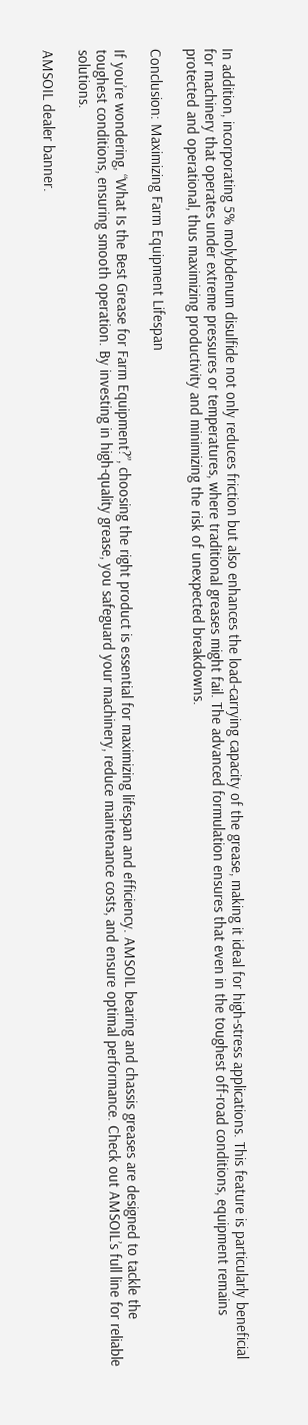In addition, incorporating 5% molybdenum disulfide not only reduces friction but also enhances the load-carrying capacity of the grease, making it ideal for high-stress applications. This feature is particularly beneficial for machinery that operates under extreme pressures or temperatures, where traditional greases might fail. The advanced formulation ensures that even in the toughest off-road conditions, equipment remains protected and operational, thus maximizing productivity and minimizing the risk of unexpected breakdowns.

Conclusion: Maximizing Farm Equipment Lifespan

If you’re wondering, “What Is the Best Grease for Farm Equipment?”, choosing the right product is essential for maximizing lifespan and efficiency. AMSOIL bearing and chassis greases are designed to tackle the toughest conditions, ensuring smooth operation. By investing in high-quality grease, you safeguard your machinery, reduce maintenance costs, and ensure optimal performance. Check out AMSOIL’s full line for reliable solutions.

AMSOIL dealer banner.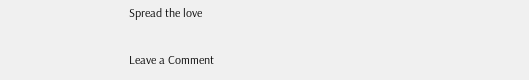Spread the love

Leave a Comment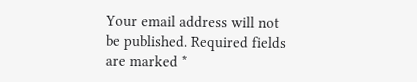Your email address will not be published. Required fields are marked *